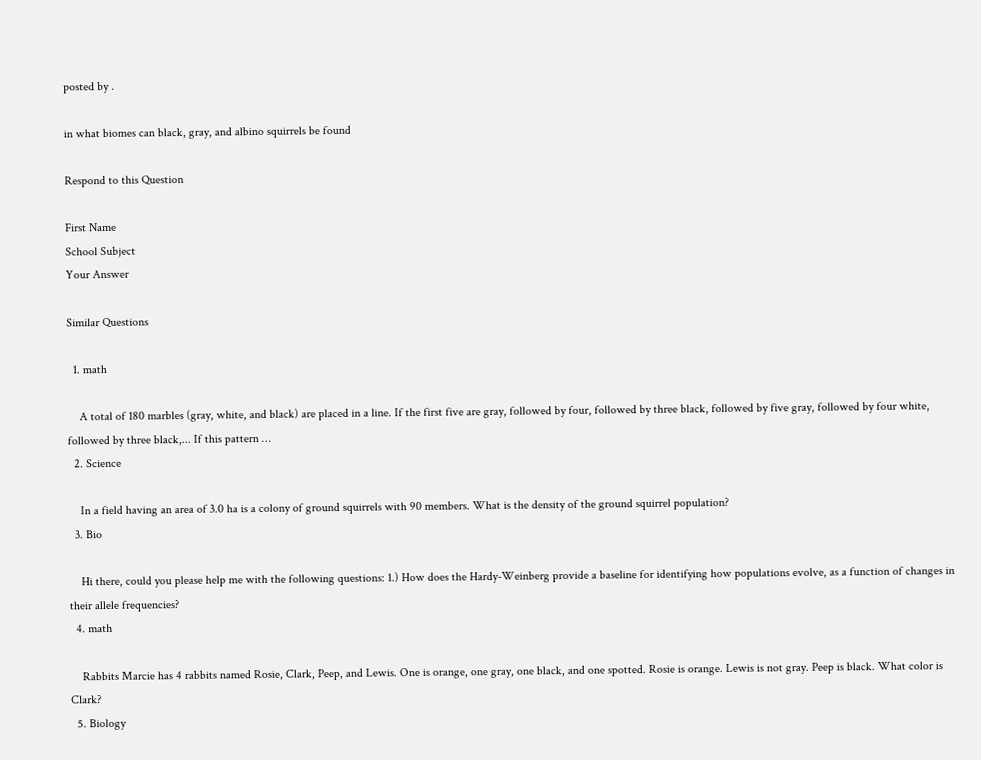posted by .

in what biomes can black, gray, and albino squirrels be found

Respond to this Question

First Name
School Subject
Your Answer

Similar Questions

  1. math

    A total of 180 marbles (gray, white, and black) are placed in a line. If the first five are gray, followed by four, followed by three black, followed by five gray, followed by four white, followed by three black,... If this pattern …
  2. Science

    In a field having an area of 3.0 ha is a colony of ground squirrels with 90 members. What is the density of the ground squirrel population?
  3. Bio

    Hi there, could you please help me with the following questions: 1.) How does the Hardy-Weinberg provide a baseline for identifying how populations evolve, as a function of changes in their allele frequencies?
  4. math

    Rabbits Marcie has 4 rabbits named Rosie, Clark, Peep, and Lewis. One is orange, one gray, one black, and one spotted. Rosie is orange. Lewis is not gray. Peep is black. What color is Clark?
  5. Biology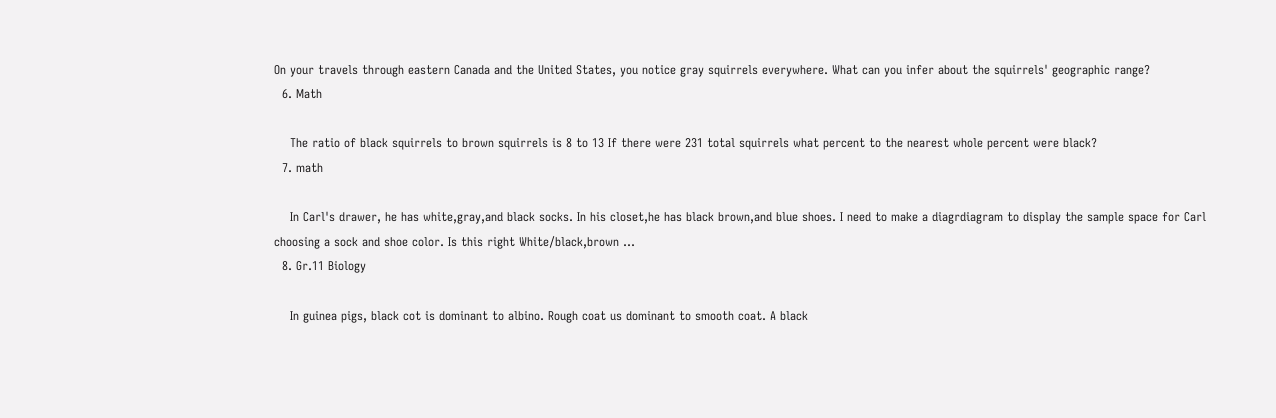On your travels through eastern Canada and the United States, you notice gray squirrels everywhere. What can you infer about the squirrels' geographic range?
  6. Math

    The ratio of black squirrels to brown squirrels is 8 to 13 If there were 231 total squirrels what percent to the nearest whole percent were black?
  7. math

    In Carl's drawer, he has white,gray,and black socks. In his closet,he has black brown,and blue shoes. I need to make a diagrdiagram to display the sample space for Carl choosing a sock and shoe color. Is this right White/black,brown …
  8. Gr.11 Biology

    In guinea pigs, black cot is dominant to albino. Rough coat us dominant to smooth coat. A black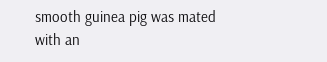smooth guinea pig was mated with an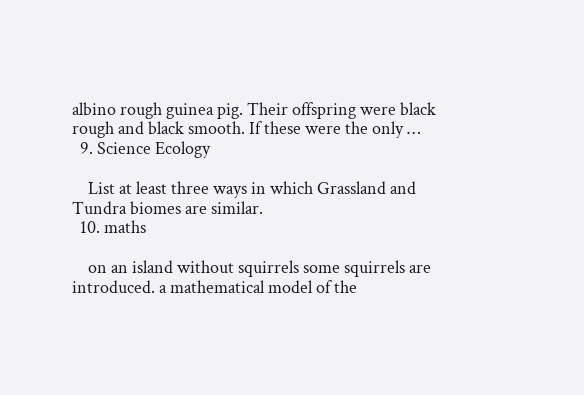albino rough guinea pig. Their offspring were black rough and black smooth. If these were the only …
  9. Science Ecology

    List at least three ways in which Grassland and Tundra biomes are similar.
  10. maths

    on an island without squirrels some squirrels are introduced. a mathematical model of the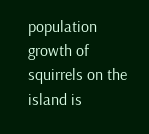population growth of squirrels on the island is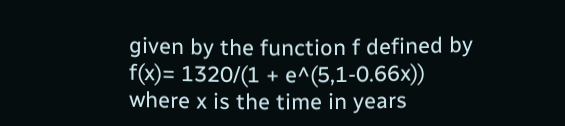given by the function f defined by f(x)= 1320/(1 + e^(5,1-0.66x)) where x is the time in years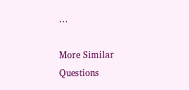…

More Similar Questions